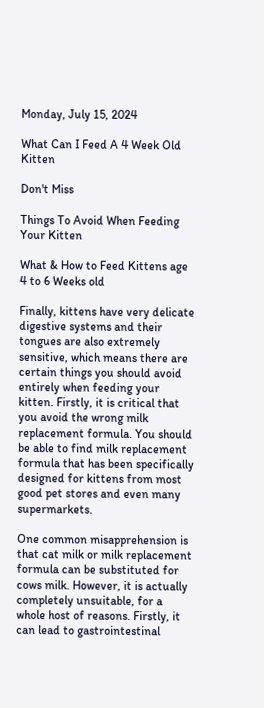Monday, July 15, 2024

What Can I Feed A 4 Week Old Kitten

Don't Miss

Things To Avoid When Feeding Your Kitten

What & How to Feed Kittens age 4 to 6 Weeks old

Finally, kittens have very delicate digestive systems and their tongues are also extremely sensitive, which means there are certain things you should avoid entirely when feeding your kitten. Firstly, it is critical that you avoid the wrong milk replacement formula. You should be able to find milk replacement formula that has been specifically designed for kittens from most good pet stores and even many supermarkets.

One common misapprehension is that cat milk or milk replacement formula can be substituted for cows milk. However, it is actually completely unsuitable, for a whole host of reasons. Firstly, it can lead to gastrointestinal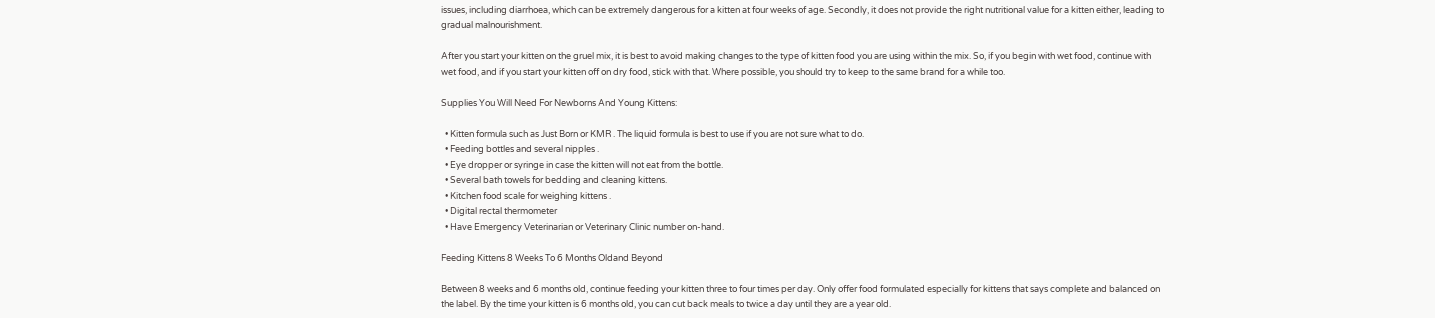issues, including diarrhoea, which can be extremely dangerous for a kitten at four weeks of age. Secondly, it does not provide the right nutritional value for a kitten either, leading to gradual malnourishment.

After you start your kitten on the gruel mix, it is best to avoid making changes to the type of kitten food you are using within the mix. So, if you begin with wet food, continue with wet food, and if you start your kitten off on dry food, stick with that. Where possible, you should try to keep to the same brand for a while too.

Supplies You Will Need For Newborns And Young Kittens:

  • Kitten formula such as Just Born or KMR . The liquid formula is best to use if you are not sure what to do.
  • Feeding bottles and several nipples .
  • Eye dropper or syringe in case the kitten will not eat from the bottle.
  • Several bath towels for bedding and cleaning kittens.
  • Kitchen food scale for weighing kittens .
  • Digital rectal thermometer
  • Have Emergency Veterinarian or Veterinary Clinic number on-hand.

Feeding Kittens 8 Weeks To 6 Months Oldand Beyond

Between 8 weeks and 6 months old, continue feeding your kitten three to four times per day. Only offer food formulated especially for kittens that says complete and balanced on the label. By the time your kitten is 6 months old, you can cut back meals to twice a day until they are a year old.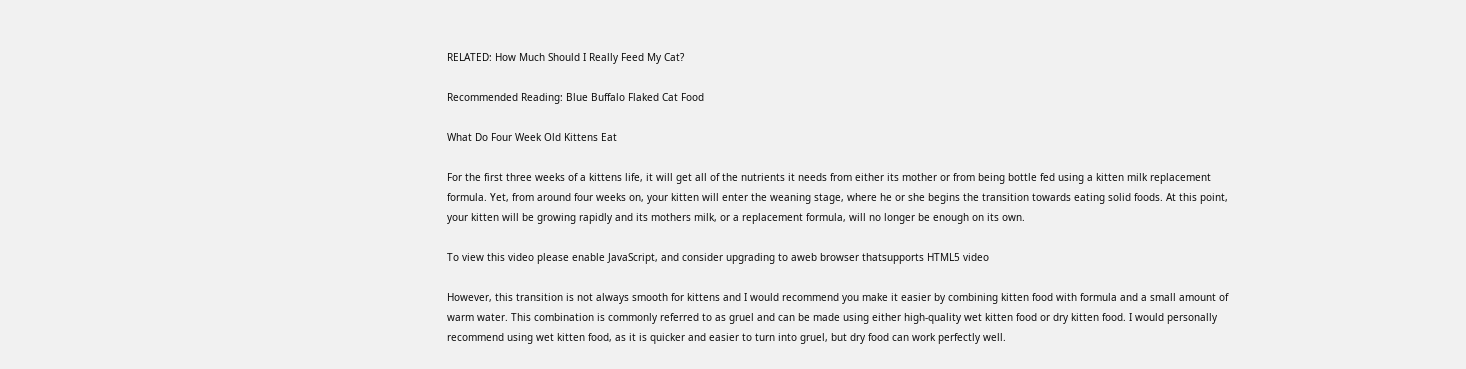RELATED: How Much Should I Really Feed My Cat?

Recommended Reading: Blue Buffalo Flaked Cat Food

What Do Four Week Old Kittens Eat

For the first three weeks of a kittens life, it will get all of the nutrients it needs from either its mother or from being bottle fed using a kitten milk replacement formula. Yet, from around four weeks on, your kitten will enter the weaning stage, where he or she begins the transition towards eating solid foods. At this point, your kitten will be growing rapidly and its mothers milk, or a replacement formula, will no longer be enough on its own.

To view this video please enable JavaScript, and consider upgrading to aweb browser thatsupports HTML5 video

However, this transition is not always smooth for kittens and I would recommend you make it easier by combining kitten food with formula and a small amount of warm water. This combination is commonly referred to as gruel and can be made using either high-quality wet kitten food or dry kitten food. I would personally recommend using wet kitten food, as it is quicker and easier to turn into gruel, but dry food can work perfectly well.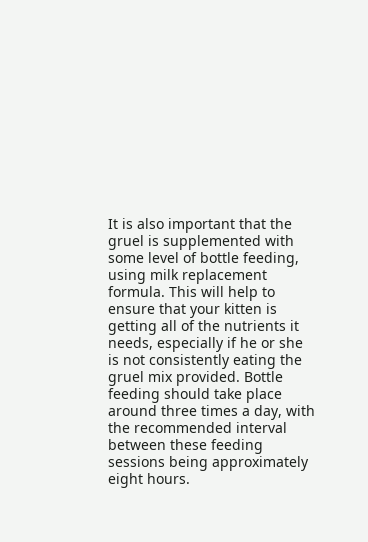It is also important that the gruel is supplemented with some level of bottle feeding, using milk replacement formula. This will help to ensure that your kitten is getting all of the nutrients it needs, especially if he or she is not consistently eating the gruel mix provided. Bottle feeding should take place around three times a day, with the recommended interval between these feeding sessions being approximately eight hours.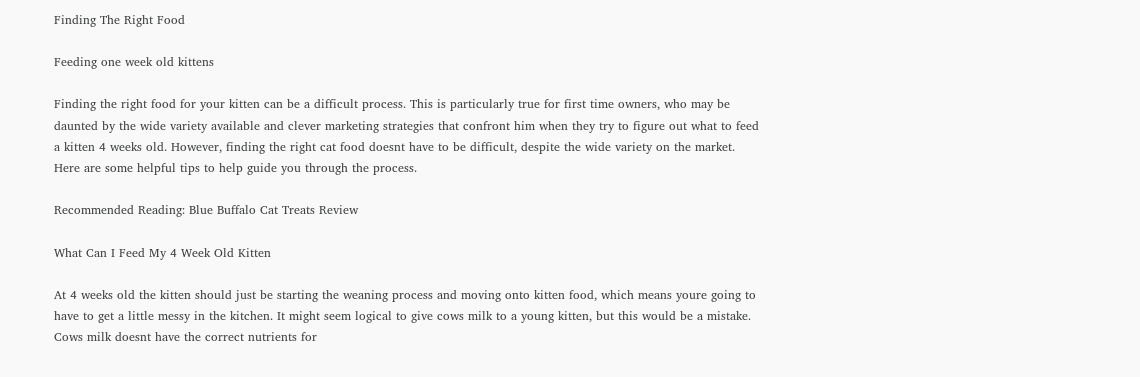Finding The Right Food

Feeding one week old kittens

Finding the right food for your kitten can be a difficult process. This is particularly true for first time owners, who may be daunted by the wide variety available and clever marketing strategies that confront him when they try to figure out what to feed a kitten 4 weeks old. However, finding the right cat food doesnt have to be difficult, despite the wide variety on the market. Here are some helpful tips to help guide you through the process.

Recommended Reading: Blue Buffalo Cat Treats Review

What Can I Feed My 4 Week Old Kitten

At 4 weeks old the kitten should just be starting the weaning process and moving onto kitten food, which means youre going to have to get a little messy in the kitchen. It might seem logical to give cows milk to a young kitten, but this would be a mistake. Cows milk doesnt have the correct nutrients for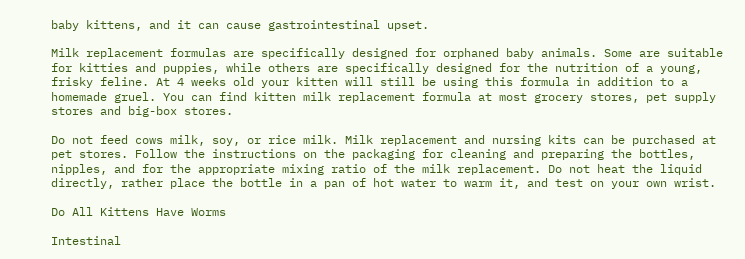baby kittens, and it can cause gastrointestinal upset.

Milk replacement formulas are specifically designed for orphaned baby animals. Some are suitable for kitties and puppies, while others are specifically designed for the nutrition of a young, frisky feline. At 4 weeks old your kitten will still be using this formula in addition to a homemade gruel. You can find kitten milk replacement formula at most grocery stores, pet supply stores and big-box stores.

Do not feed cows milk, soy, or rice milk. Milk replacement and nursing kits can be purchased at pet stores. Follow the instructions on the packaging for cleaning and preparing the bottles, nipples, and for the appropriate mixing ratio of the milk replacement. Do not heat the liquid directly, rather place the bottle in a pan of hot water to warm it, and test on your own wrist.

Do All Kittens Have Worms

Intestinal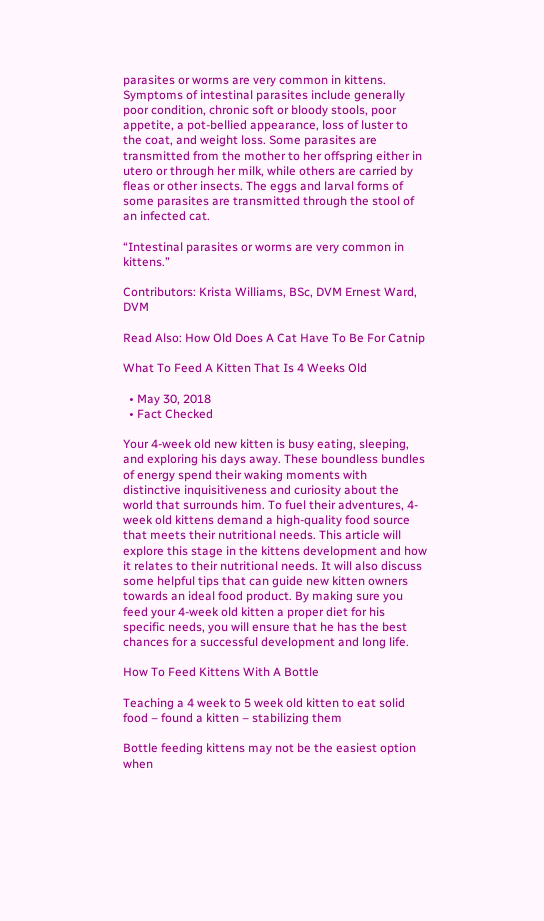parasites or worms are very common in kittens. Symptoms of intestinal parasites include generally poor condition, chronic soft or bloody stools, poor appetite, a pot-bellied appearance, loss of luster to the coat, and weight loss. Some parasites are transmitted from the mother to her offspring either in utero or through her milk, while others are carried by fleas or other insects. The eggs and larval forms of some parasites are transmitted through the stool of an infected cat.

“Intestinal parasites or worms are very common in kittens.”

Contributors: Krista Williams, BSc, DVM Ernest Ward, DVM

Read Also: How Old Does A Cat Have To Be For Catnip

What To Feed A Kitten That Is 4 Weeks Old

  • May 30, 2018
  • Fact Checked

Your 4-week old new kitten is busy eating, sleeping, and exploring his days away. These boundless bundles of energy spend their waking moments with distinctive inquisitiveness and curiosity about the world that surrounds him. To fuel their adventures, 4-week old kittens demand a high-quality food source that meets their nutritional needs. This article will explore this stage in the kittens development and how it relates to their nutritional needs. It will also discuss some helpful tips that can guide new kitten owners towards an ideal food product. By making sure you feed your 4-week old kitten a proper diet for his specific needs, you will ensure that he has the best chances for a successful development and long life.

How To Feed Kittens With A Bottle

Teaching a 4 week to 5 week old kitten to eat solid food – found a kitten – stabilizing them

Bottle feeding kittens may not be the easiest option when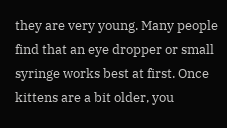they are very young. Many people find that an eye dropper or small syringe works best at first. Once kittens are a bit older, you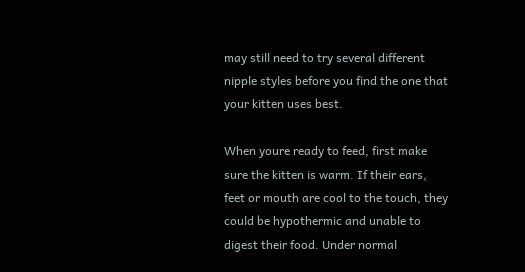may still need to try several different nipple styles before you find the one that your kitten uses best.

When youre ready to feed, first make sure the kitten is warm. If their ears, feet or mouth are cool to the touch, they could be hypothermic and unable to digest their food. Under normal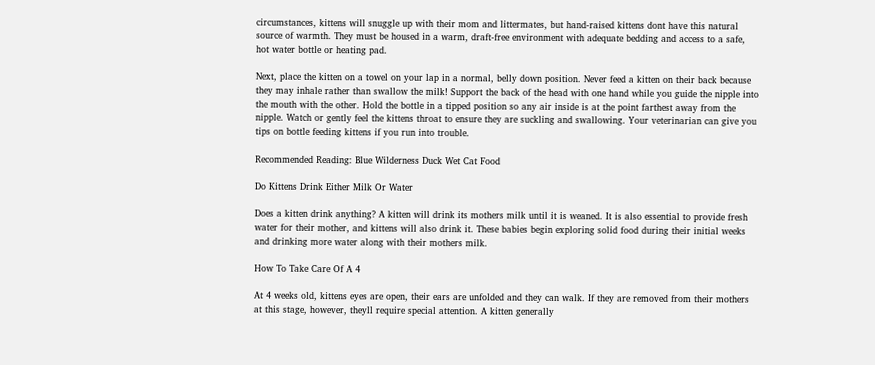circumstances, kittens will snuggle up with their mom and littermates, but hand-raised kittens dont have this natural source of warmth. They must be housed in a warm, draft-free environment with adequate bedding and access to a safe, hot water bottle or heating pad.

Next, place the kitten on a towel on your lap in a normal, belly down position. Never feed a kitten on their back because they may inhale rather than swallow the milk! Support the back of the head with one hand while you guide the nipple into the mouth with the other. Hold the bottle in a tipped position so any air inside is at the point farthest away from the nipple. Watch or gently feel the kittens throat to ensure they are suckling and swallowing. Your veterinarian can give you tips on bottle feeding kittens if you run into trouble.

Recommended Reading: Blue Wilderness Duck Wet Cat Food

Do Kittens Drink Either Milk Or Water

Does a kitten drink anything? A kitten will drink its mothers milk until it is weaned. It is also essential to provide fresh water for their mother, and kittens will also drink it. These babies begin exploring solid food during their initial weeks and drinking more water along with their mothers milk.

How To Take Care Of A 4

At 4 weeks old, kittens eyes are open, their ears are unfolded and they can walk. If they are removed from their mothers at this stage, however, theyll require special attention. A kitten generally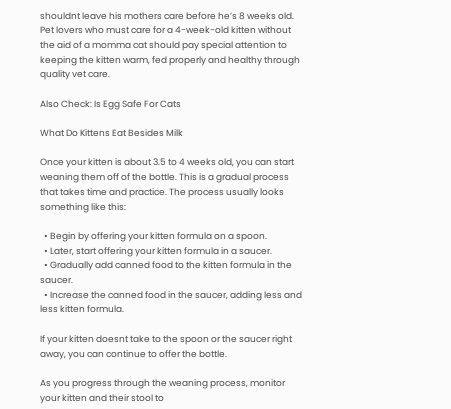shouldnt leave his mothers care before he’s 8 weeks old. Pet lovers who must care for a 4-week-old kitten without the aid of a momma cat should pay special attention to keeping the kitten warm, fed properly and healthy through quality vet care.

Also Check: Is Egg Safe For Cats

What Do Kittens Eat Besides Milk

Once your kitten is about 3.5 to 4 weeks old, you can start weaning them off of the bottle. This is a gradual process that takes time and practice. The process usually looks something like this:

  • Begin by offering your kitten formula on a spoon.
  • Later, start offering your kitten formula in a saucer.
  • Gradually add canned food to the kitten formula in the saucer.
  • Increase the canned food in the saucer, adding less and less kitten formula.

If your kitten doesnt take to the spoon or the saucer right away, you can continue to offer the bottle.

As you progress through the weaning process, monitor your kitten and their stool to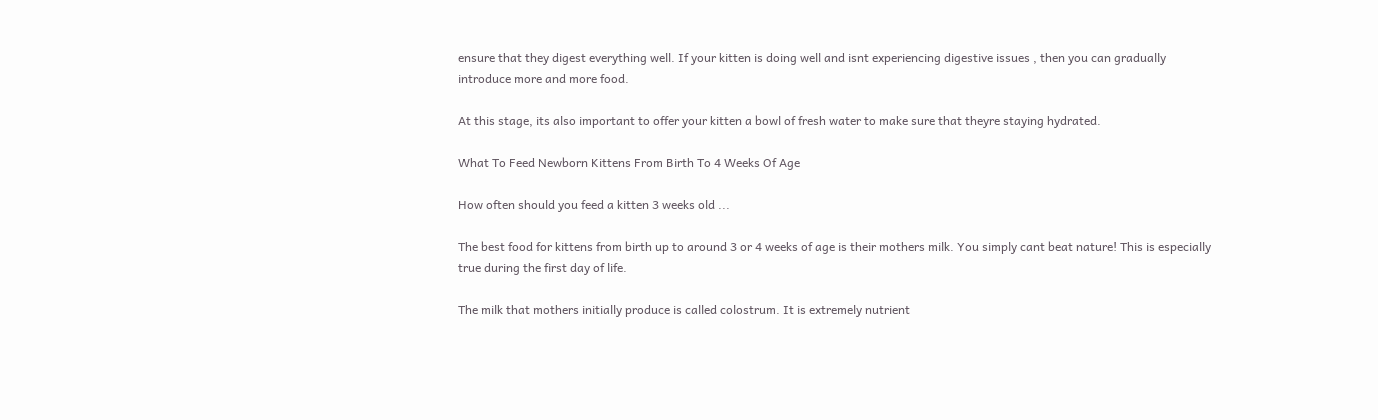ensure that they digest everything well. If your kitten is doing well and isnt experiencing digestive issues , then you can gradually introduce more and more food.

At this stage, its also important to offer your kitten a bowl of fresh water to make sure that theyre staying hydrated.

What To Feed Newborn Kittens From Birth To 4 Weeks Of Age

How often should you feed a kitten 3 weeks old ...

The best food for kittens from birth up to around 3 or 4 weeks of age is their mothers milk. You simply cant beat nature! This is especially true during the first day of life.

The milk that mothers initially produce is called colostrum. It is extremely nutrient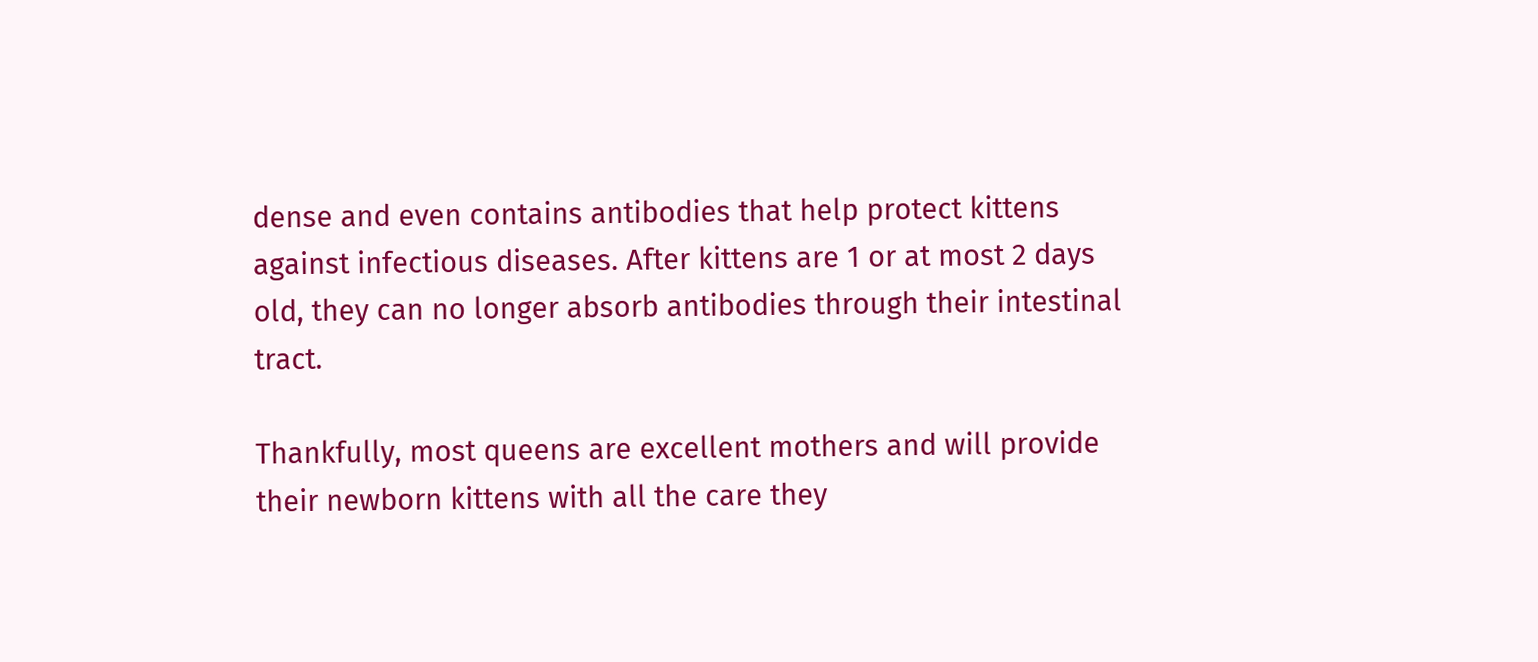dense and even contains antibodies that help protect kittens against infectious diseases. After kittens are 1 or at most 2 days old, they can no longer absorb antibodies through their intestinal tract.

Thankfully, most queens are excellent mothers and will provide their newborn kittens with all the care they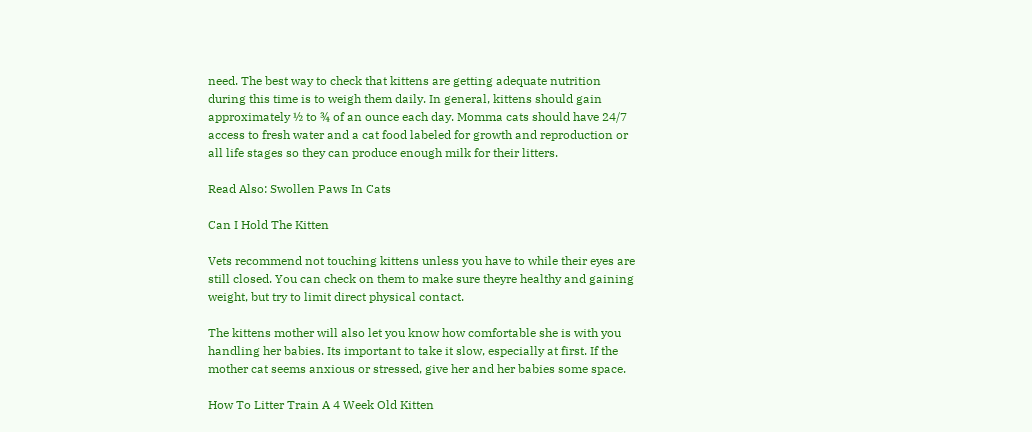need. The best way to check that kittens are getting adequate nutrition during this time is to weigh them daily. In general, kittens should gain approximately ½ to ¾ of an ounce each day. Momma cats should have 24/7 access to fresh water and a cat food labeled for growth and reproduction or all life stages so they can produce enough milk for their litters.

Read Also: Swollen Paws In Cats

Can I Hold The Kitten

Vets recommend not touching kittens unless you have to while their eyes are still closed. You can check on them to make sure theyre healthy and gaining weight, but try to limit direct physical contact.

The kittens mother will also let you know how comfortable she is with you handling her babies. Its important to take it slow, especially at first. If the mother cat seems anxious or stressed, give her and her babies some space.

How To Litter Train A 4 Week Old Kitten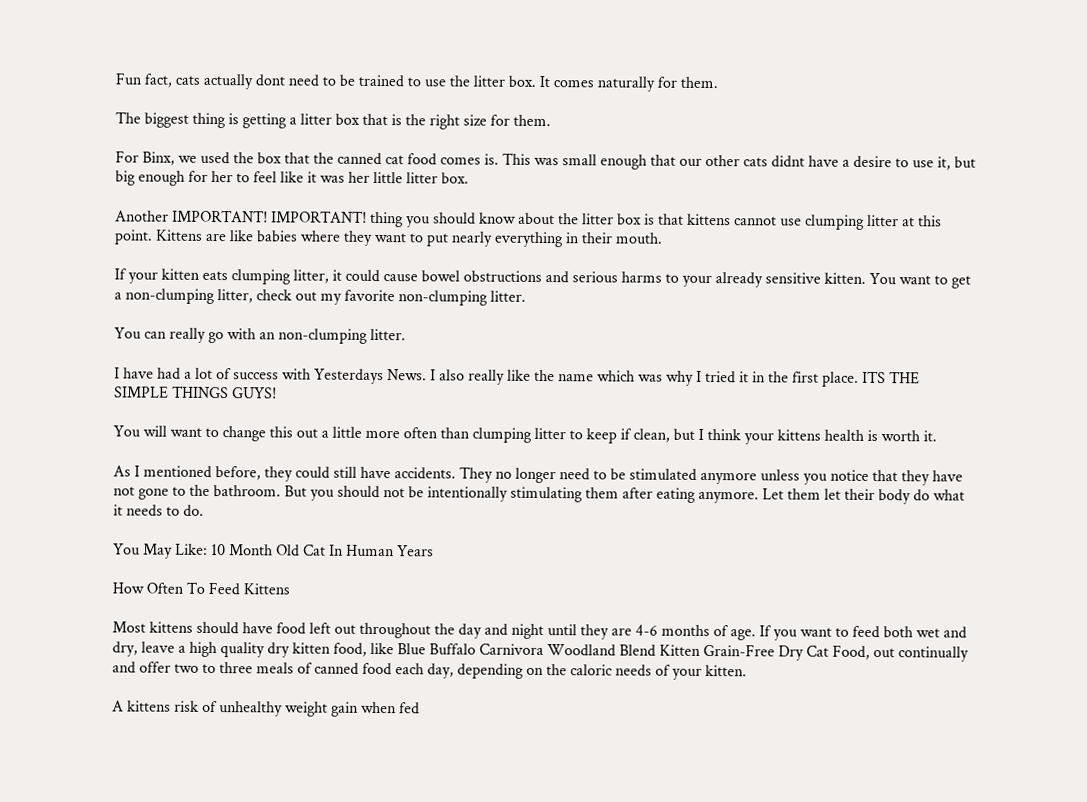Fun fact, cats actually dont need to be trained to use the litter box. It comes naturally for them.

The biggest thing is getting a litter box that is the right size for them.

For Binx, we used the box that the canned cat food comes is. This was small enough that our other cats didnt have a desire to use it, but big enough for her to feel like it was her little litter box.

Another IMPORTANT! IMPORTANT! thing you should know about the litter box is that kittens cannot use clumping litter at this point. Kittens are like babies where they want to put nearly everything in their mouth.

If your kitten eats clumping litter, it could cause bowel obstructions and serious harms to your already sensitive kitten. You want to get a non-clumping litter, check out my favorite non-clumping litter.

You can really go with an non-clumping litter.

I have had a lot of success with Yesterdays News. I also really like the name which was why I tried it in the first place. ITS THE SIMPLE THINGS GUYS!

You will want to change this out a little more often than clumping litter to keep if clean, but I think your kittens health is worth it.

As I mentioned before, they could still have accidents. They no longer need to be stimulated anymore unless you notice that they have not gone to the bathroom. But you should not be intentionally stimulating them after eating anymore. Let them let their body do what it needs to do.

You May Like: 10 Month Old Cat In Human Years

How Often To Feed Kittens

Most kittens should have food left out throughout the day and night until they are 4-6 months of age. If you want to feed both wet and dry, leave a high quality dry kitten food, like Blue Buffalo Carnivora Woodland Blend Kitten Grain-Free Dry Cat Food, out continually and offer two to three meals of canned food each day, depending on the caloric needs of your kitten.

A kittens risk of unhealthy weight gain when fed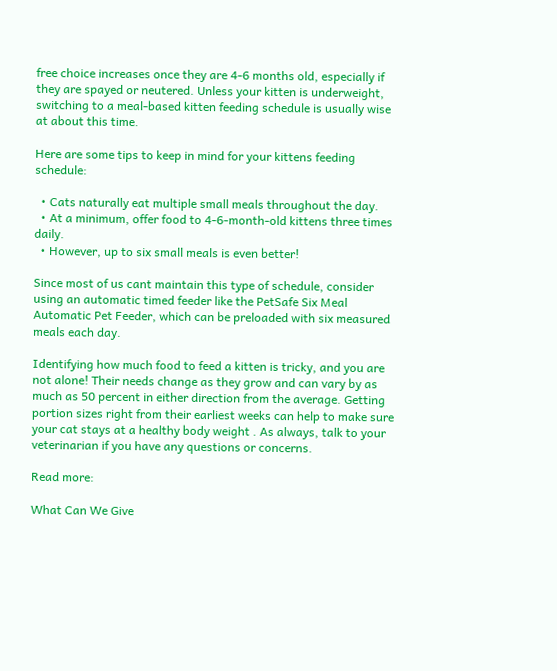free choice increases once they are 4-6 months old, especially if they are spayed or neutered. Unless your kitten is underweight, switching to a meal-based kitten feeding schedule is usually wise at about this time.

Here are some tips to keep in mind for your kittens feeding schedule:

  • Cats naturally eat multiple small meals throughout the day.
  • At a minimum, offer food to 4-6-month-old kittens three times daily.
  • However, up to six small meals is even better!

Since most of us cant maintain this type of schedule, consider using an automatic timed feeder like the PetSafe Six Meal Automatic Pet Feeder, which can be preloaded with six measured meals each day.

Identifying how much food to feed a kitten is tricky, and you are not alone! Their needs change as they grow and can vary by as much as 50 percent in either direction from the average. Getting portion sizes right from their earliest weeks can help to make sure your cat stays at a healthy body weight . As always, talk to your veterinarian if you have any questions or concerns.

Read more:

What Can We Give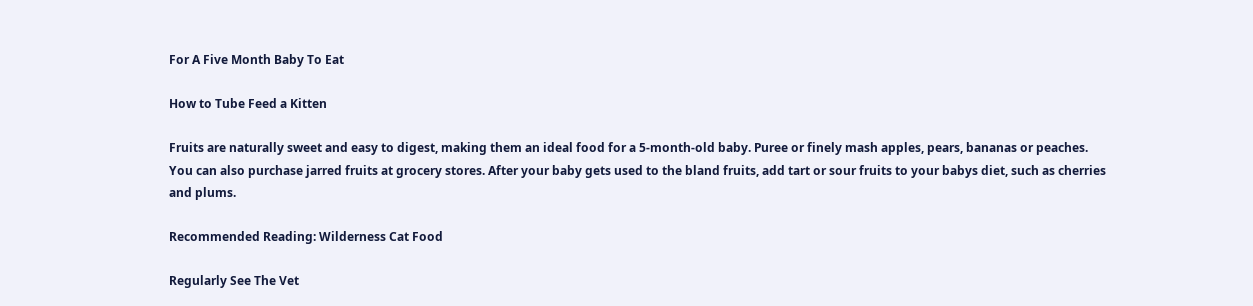For A Five Month Baby To Eat

How to Tube Feed a Kitten

Fruits are naturally sweet and easy to digest, making them an ideal food for a 5-month-old baby. Puree or finely mash apples, pears, bananas or peaches. You can also purchase jarred fruits at grocery stores. After your baby gets used to the bland fruits, add tart or sour fruits to your babys diet, such as cherries and plums.

Recommended Reading: Wilderness Cat Food

Regularly See The Vet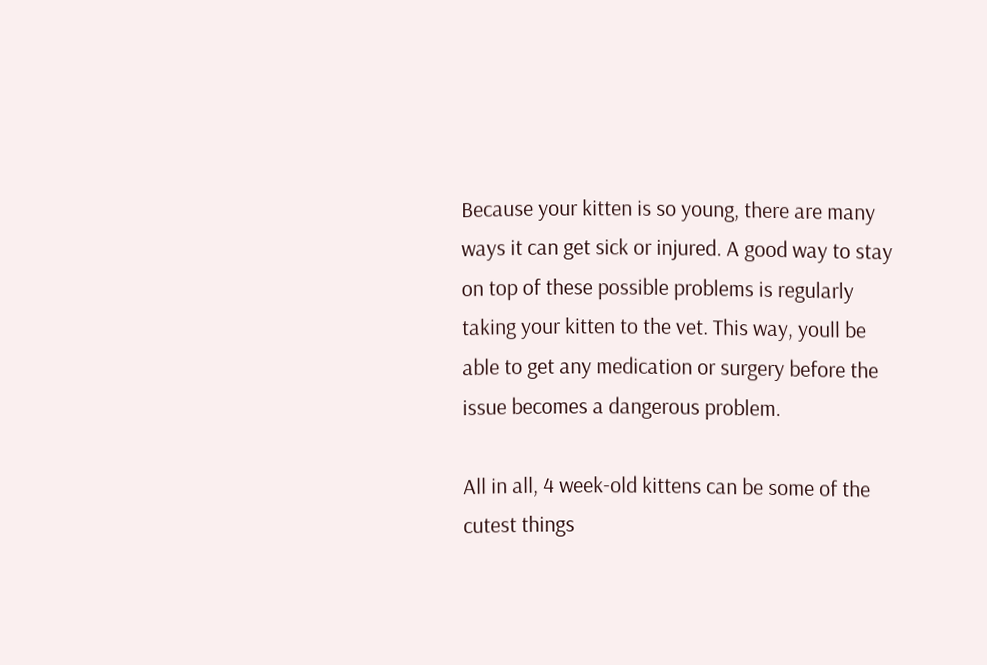Because your kitten is so young, there are many ways it can get sick or injured. A good way to stay on top of these possible problems is regularly taking your kitten to the vet. This way, youll be able to get any medication or surgery before the issue becomes a dangerous problem.

All in all, 4 week-old kittens can be some of the cutest things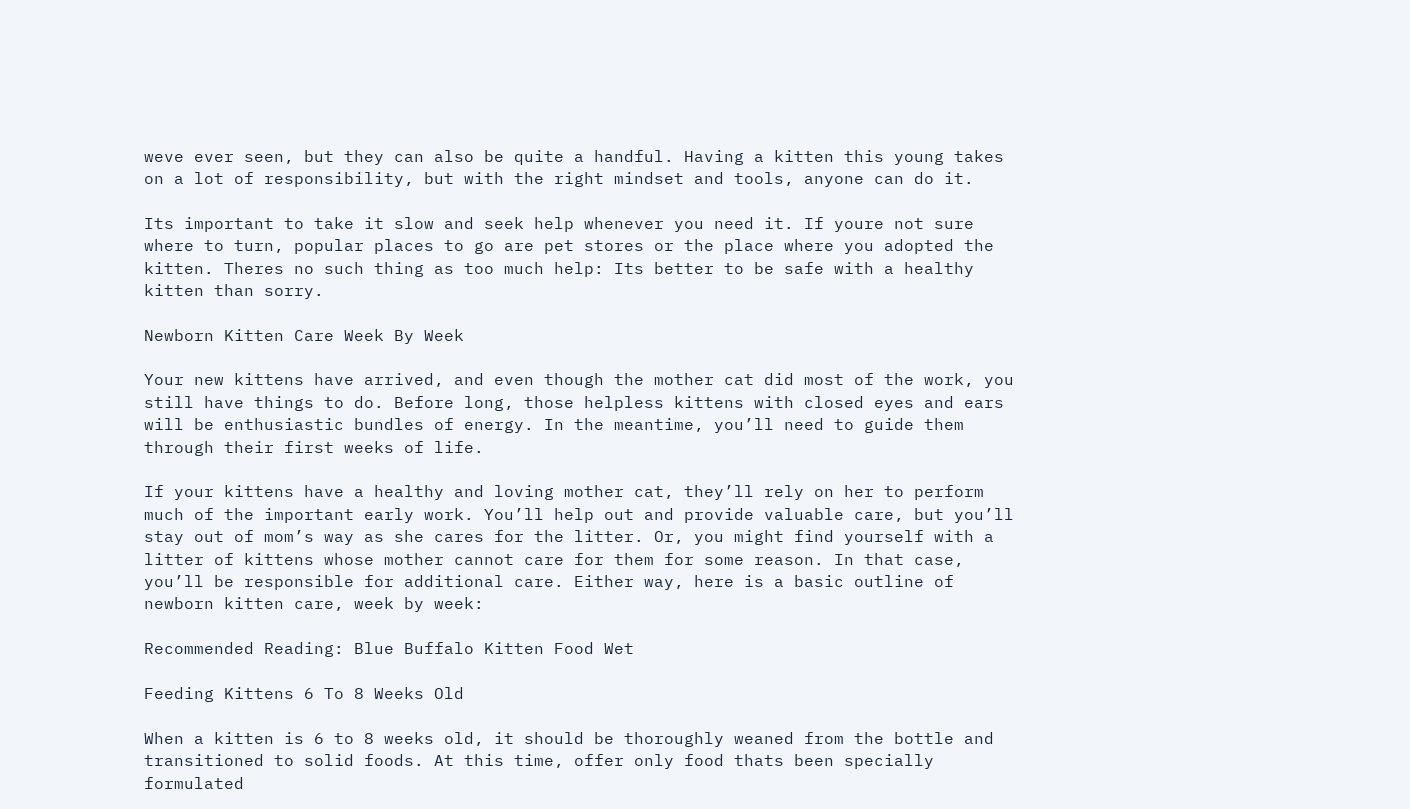weve ever seen, but they can also be quite a handful. Having a kitten this young takes on a lot of responsibility, but with the right mindset and tools, anyone can do it.

Its important to take it slow and seek help whenever you need it. If youre not sure where to turn, popular places to go are pet stores or the place where you adopted the kitten. Theres no such thing as too much help: Its better to be safe with a healthy kitten than sorry.

Newborn Kitten Care Week By Week

Your new kittens have arrived, and even though the mother cat did most of the work, you still have things to do. Before long, those helpless kittens with closed eyes and ears will be enthusiastic bundles of energy. In the meantime, you’ll need to guide them through their first weeks of life.

If your kittens have a healthy and loving mother cat, they’ll rely on her to perform much of the important early work. You’ll help out and provide valuable care, but you’ll stay out of mom’s way as she cares for the litter. Or, you might find yourself with a litter of kittens whose mother cannot care for them for some reason. In that case, you’ll be responsible for additional care. Either way, here is a basic outline of newborn kitten care, week by week:

Recommended Reading: Blue Buffalo Kitten Food Wet

Feeding Kittens 6 To 8 Weeks Old

When a kitten is 6 to 8 weeks old, it should be thoroughly weaned from the bottle and transitioned to solid foods. At this time, offer only food thats been specially formulated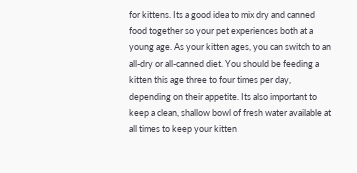for kittens. Its a good idea to mix dry and canned food together so your pet experiences both at a young age. As your kitten ages, you can switch to an all-dry or all-canned diet. You should be feeding a kitten this age three to four times per day, depending on their appetite. Its also important to keep a clean, shallow bowl of fresh water available at all times to keep your kitten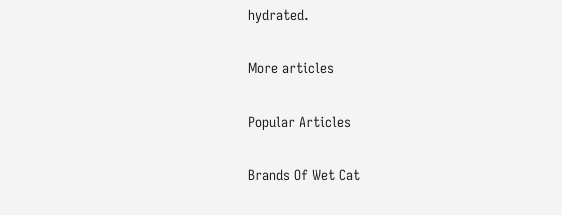hydrated.

More articles

Popular Articles

Brands Of Wet Cat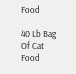Food

40 Lb Bag Of Cat Food